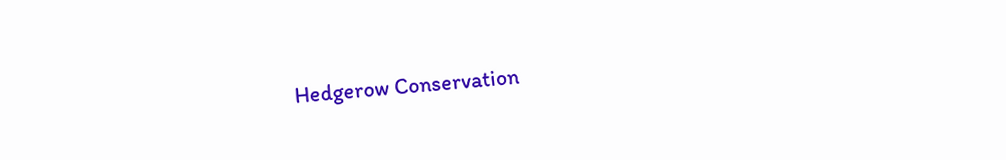Hedgerow Conservation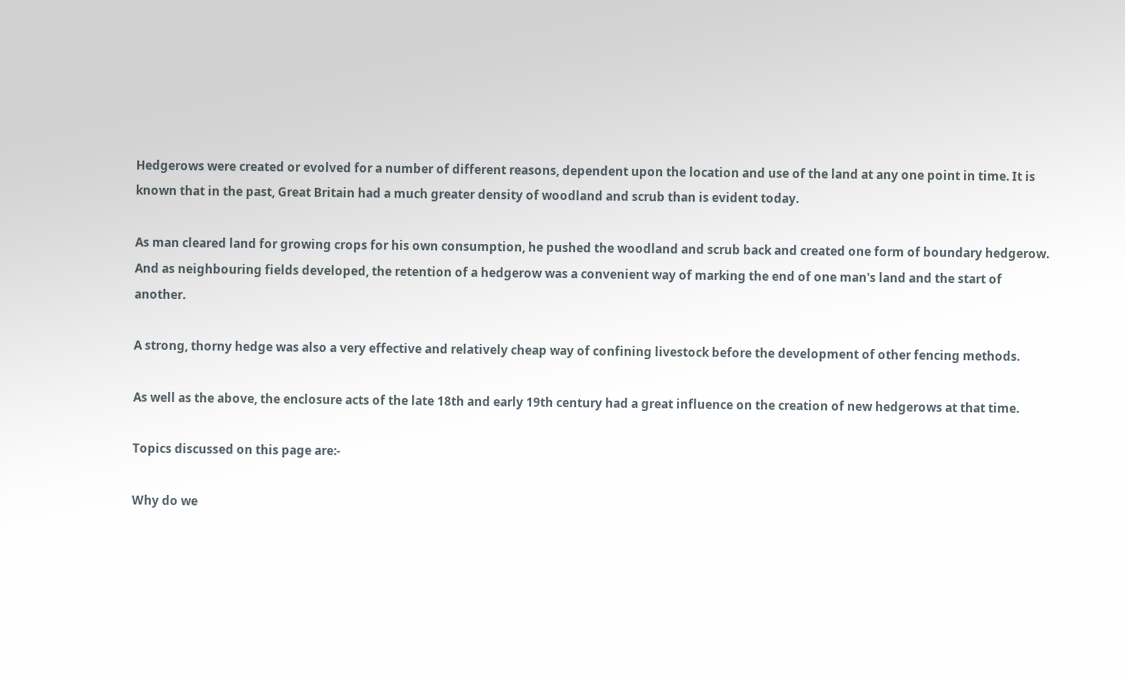Hedgerows were created or evolved for a number of different reasons, dependent upon the location and use of the land at any one point in time. It is known that in the past, Great Britain had a much greater density of woodland and scrub than is evident today.

As man cleared land for growing crops for his own consumption, he pushed the woodland and scrub back and created one form of boundary hedgerow. And as neighbouring fields developed, the retention of a hedgerow was a convenient way of marking the end of one man's land and the start of another.

A strong, thorny hedge was also a very effective and relatively cheap way of confining livestock before the development of other fencing methods.

As well as the above, the enclosure acts of the late 18th and early 19th century had a great influence on the creation of new hedgerows at that time.

Topics discussed on this page are:-

Why do we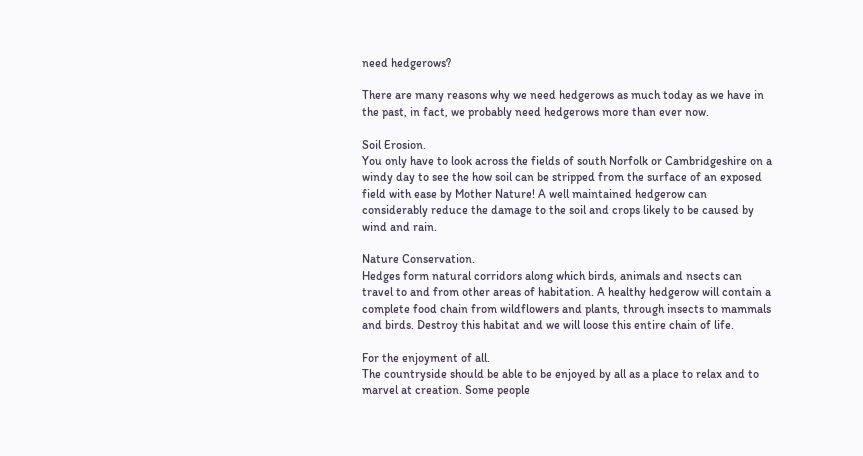need hedgerows?

There are many reasons why we need hedgerows as much today as we have in the past, in fact, we probably need hedgerows more than ever now.

Soil Erosion.
You only have to look across the fields of south Norfolk or Cambridgeshire on a windy day to see the how soil can be stripped from the surface of an exposed field with ease by Mother Nature! A well maintained hedgerow can considerably reduce the damage to the soil and crops likely to be caused by wind and rain.

Nature Conservation.
Hedges form natural corridors along which birds, animals and nsects can travel to and from other areas of habitation. A healthy hedgerow will contain a complete food chain from wildflowers and plants, through insects to mammals and birds. Destroy this habitat and we will loose this entire chain of life.

For the enjoyment of all.
The countryside should be able to be enjoyed by all as a place to relax and to marvel at creation. Some people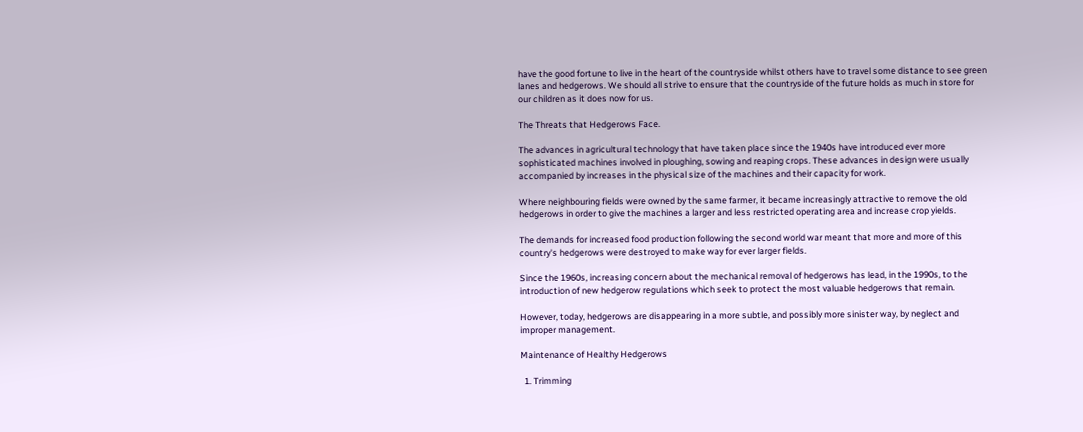have the good fortune to live in the heart of the countryside whilst others have to travel some distance to see green lanes and hedgerows. We should all strive to ensure that the countryside of the future holds as much in store for our children as it does now for us.

The Threats that Hedgerows Face.

The advances in agricultural technology that have taken place since the 1940s have introduced ever more sophisticated machines involved in ploughing, sowing and reaping crops. These advances in design were usually accompanied by increases in the physical size of the machines and their capacity for work.

Where neighbouring fields were owned by the same farmer, it became increasingly attractive to remove the old hedgerows in order to give the machines a larger and less restricted operating area and increase crop yields.

The demands for increased food production following the second world war meant that more and more of this country's hedgerows were destroyed to make way for ever larger fields.

Since the 1960s, increasing concern about the mechanical removal of hedgerows has lead, in the 1990s, to the introduction of new hedgerow regulations which seek to protect the most valuable hedgerows that remain.

However, today, hedgerows are disappearing in a more subtle, and possibly more sinister way, by neglect and improper management.

Maintenance of Healthy Hedgerows

  1. Trimming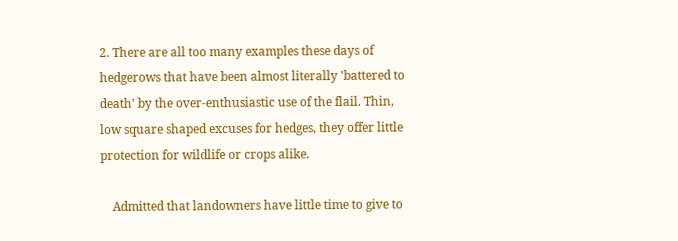2. There are all too many examples these days of hedgerows that have been almost literally 'battered to death' by the over-enthusiastic use of the flail. Thin, low square shaped excuses for hedges, they offer little protection for wildlife or crops alike.

    Admitted that landowners have little time to give to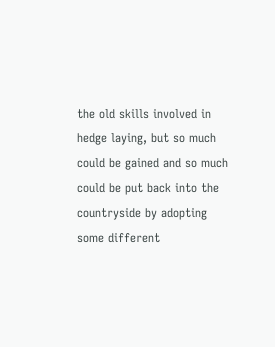the old skills involved in hedge laying, but so much could be gained and so much could be put back into the countryside by adopting some different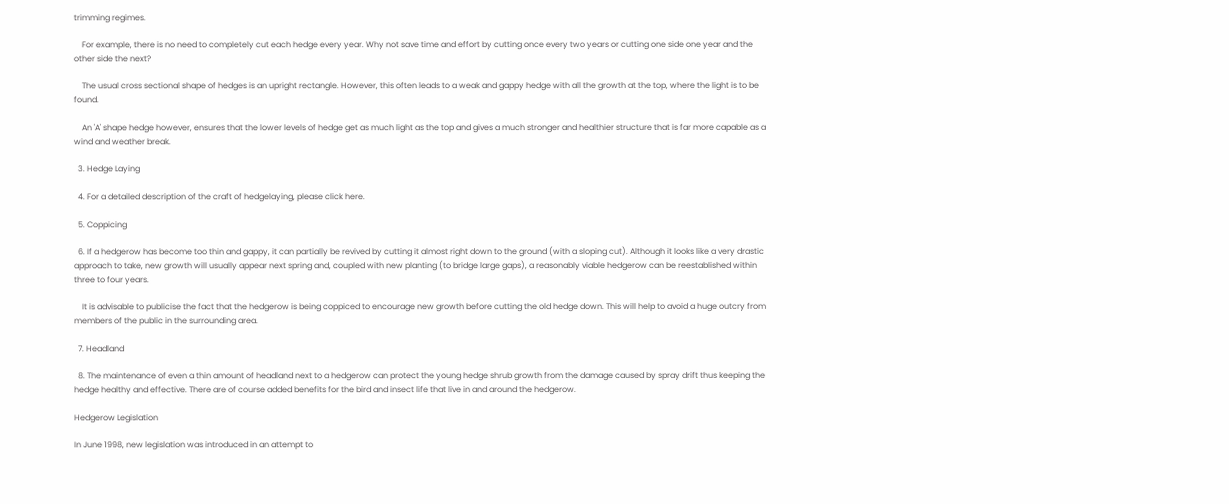trimming regimes.

    For example, there is no need to completely cut each hedge every year. Why not save time and effort by cutting once every two years or cutting one side one year and the other side the next?

    The usual cross sectional shape of hedges is an upright rectangle. However, this often leads to a weak and gappy hedge with all the growth at the top, where the light is to be found.

    An 'A' shape hedge however, ensures that the lower levels of hedge get as much light as the top and gives a much stronger and healthier structure that is far more capable as a wind and weather break.

  3. Hedge Laying

  4. For a detailed description of the craft of hedgelaying, please click here.

  5. Coppicing

  6. If a hedgerow has become too thin and gappy, it can partially be revived by cutting it almost right down to the ground (with a sloping cut). Although it looks like a very drastic approach to take, new growth will usually appear next spring and, coupled with new planting (to bridge large gaps), a reasonably viable hedgerow can be reestablished within three to four years.

    It is advisable to publicise the fact that the hedgerow is being coppiced to encourage new growth before cutting the old hedge down. This will help to avoid a huge outcry from members of the public in the surrounding area.

  7. Headland

  8. The maintenance of even a thin amount of headland next to a hedgerow can protect the young hedge shrub growth from the damage caused by spray drift thus keeping the hedge healthy and effective. There are of course added benefits for the bird and insect life that live in and around the hedgerow.

Hedgerow Legislation

In June 1998, new legislation was introduced in an attempt to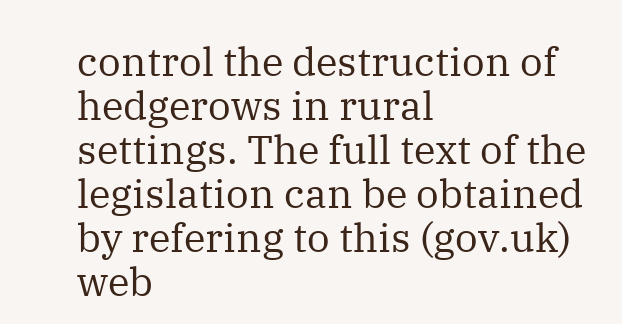control the destruction of hedgerows in rural settings. The full text of the legislation can be obtained by refering to this (gov.uk) web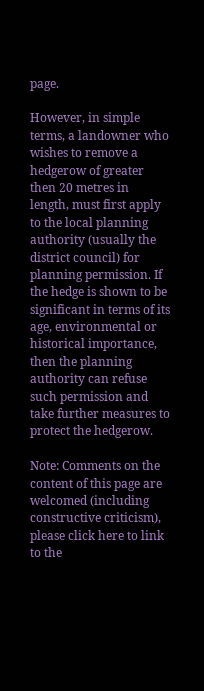page.

However, in simple terms, a landowner who wishes to remove a hedgerow of greater then 20 metres in length, must first apply to the local planning authority (usually the district council) for planning permission. If the hedge is shown to be significant in terms of its age, environmental or historical importance, then the planning authority can refuse such permission and take further measures to protect the hedgerow.

Note: Comments on the content of this page are welcomed (including constructive criticism), please click here to link to the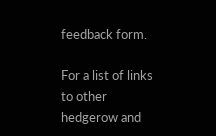feedback form.

For a list of links to other hedgerow and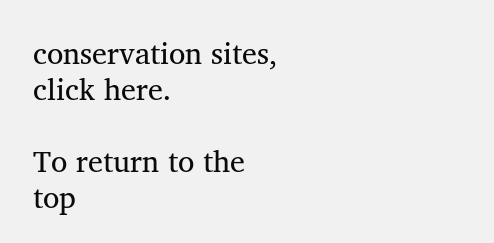conservation sites, click here.

To return to the top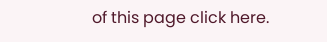of this page click here.